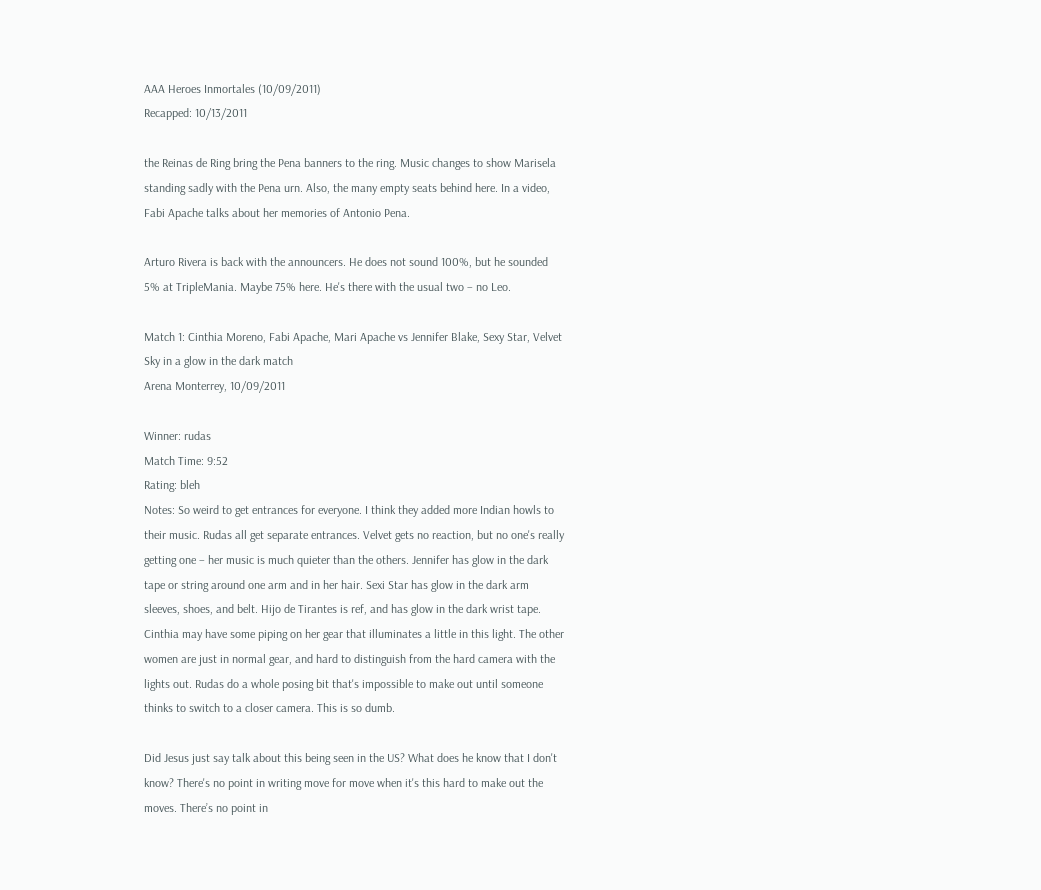AAA Heroes Inmortales (10/09/2011)
Recapped: 10/13/2011

the Reinas de Ring bring the Pena banners to the ring. Music changes to show Marisela standing sadly with the Pena urn. Also, the many empty seats behind here. In a video, Fabi Apache talks about her memories of Antonio Pena.

Arturo Rivera is back with the announcers. He does not sound 100%, but he sounded 5% at TripleMania. Maybe 75% here. He's there with the usual two – no Leo.

Match 1: Cinthia Moreno, Fabi Apache, Mari Apache vs Jennifer Blake, Sexy Star, Velvet Sky in a glow in the dark match
Arena Monterrey, 10/09/2011

Winner: rudas
Match Time: 9:52
Rating: bleh
Notes: So weird to get entrances for everyone. I think they added more Indian howls to their music. Rudas all get separate entrances. Velvet gets no reaction, but no one's really getting one – her music is much quieter than the others. Jennifer has glow in the dark tape or string around one arm and in her hair. Sexi Star has glow in the dark arm sleeves, shoes, and belt. Hijo de Tirantes is ref, and has glow in the dark wrist tape. Cinthia may have some piping on her gear that illuminates a little in this light. The other women are just in normal gear, and hard to distinguish from the hard camera with the lights out. Rudas do a whole posing bit that's impossible to make out until someone thinks to switch to a closer camera. This is so dumb.

Did Jesus just say talk about this being seen in the US? What does he know that I don't know? There's no point in writing move for move when it's this hard to make out the moves. There’s no point in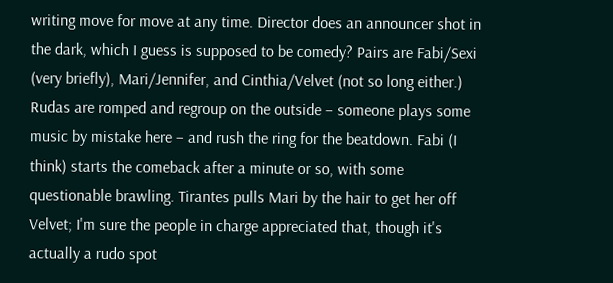writing move for move at any time. Director does an announcer shot in the dark, which I guess is supposed to be comedy? Pairs are Fabi/Sexi (very briefly), Mari/Jennifer, and Cinthia/Velvet (not so long either.) Rudas are romped and regroup on the outside – someone plays some music by mistake here – and rush the ring for the beatdown. Fabi (I think) starts the comeback after a minute or so, with some questionable brawling. Tirantes pulls Mari by the hair to get her off Velvet; I'm sure the people in charge appreciated that, though it's actually a rudo spot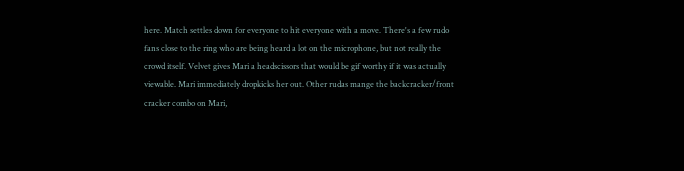here. Match settles down for everyone to hit everyone with a move. There's a few rudo fans close to the ring who are being heard a lot on the microphone, but not really the crowd itself. Velvet gives Mari a headscissors that would be gif worthy if it was actually viewable. Mari immediately dropkicks her out. Other rudas mange the backcracker/front cracker combo on Mari,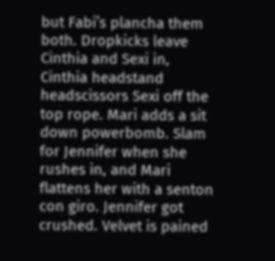but Fabi’s plancha them both. Dropkicks leave Cinthia and Sexi in, Cinthia headstand headscissors Sexi off the top rope. Mari adds a sit down powerbomb. Slam for Jennifer when she rushes in, and Mari flattens her with a senton con giro. Jennifer got crushed. Velvet is pained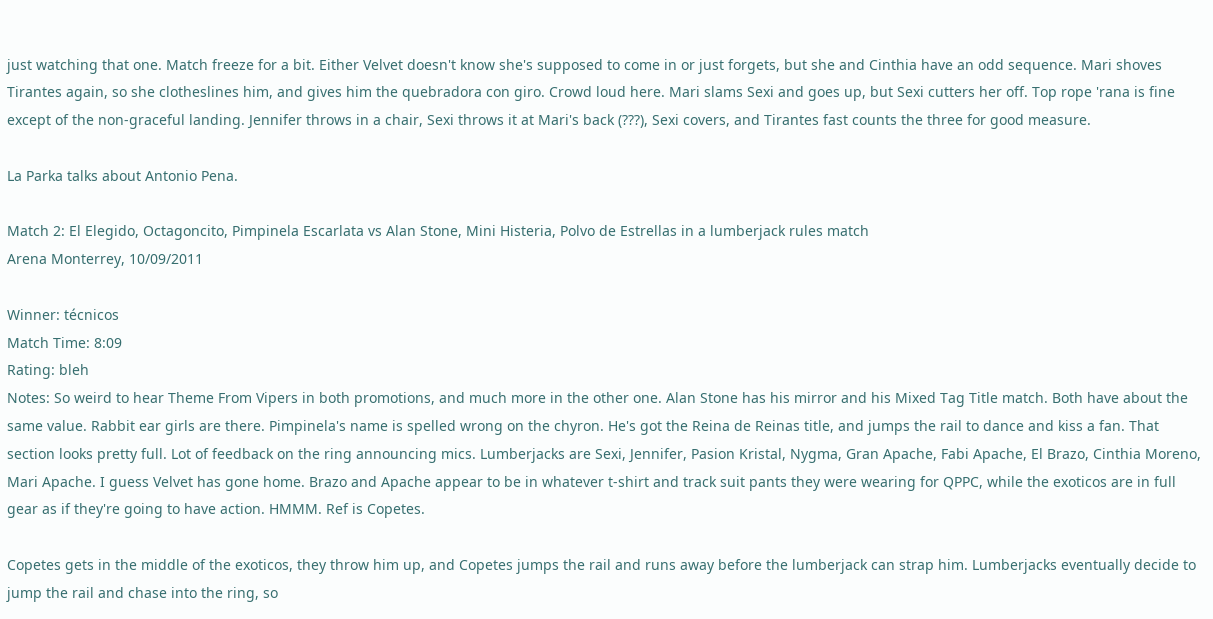just watching that one. Match freeze for a bit. Either Velvet doesn't know she's supposed to come in or just forgets, but she and Cinthia have an odd sequence. Mari shoves Tirantes again, so she clotheslines him, and gives him the quebradora con giro. Crowd loud here. Mari slams Sexi and goes up, but Sexi cutters her off. Top rope 'rana is fine except of the non-graceful landing. Jennifer throws in a chair, Sexi throws it at Mari's back (???), Sexi covers, and Tirantes fast counts the three for good measure.

La Parka talks about Antonio Pena.

Match 2: El Elegido, Octagoncito, Pimpinela Escarlata vs Alan Stone, Mini Histeria, Polvo de Estrellas in a lumberjack rules match
Arena Monterrey, 10/09/2011

Winner: técnicos
Match Time: 8:09
Rating: bleh
Notes: So weird to hear Theme From Vipers in both promotions, and much more in the other one. Alan Stone has his mirror and his Mixed Tag Title match. Both have about the same value. Rabbit ear girls are there. Pimpinela's name is spelled wrong on the chyron. He's got the Reina de Reinas title, and jumps the rail to dance and kiss a fan. That section looks pretty full. Lot of feedback on the ring announcing mics. Lumberjacks are Sexi, Jennifer, Pasion Kristal, Nygma, Gran Apache, Fabi Apache, El Brazo, Cinthia Moreno, Mari Apache. I guess Velvet has gone home. Brazo and Apache appear to be in whatever t-shirt and track suit pants they were wearing for QPPC, while the exoticos are in full gear as if they're going to have action. HMMM. Ref is Copetes.

Copetes gets in the middle of the exoticos, they throw him up, and Copetes jumps the rail and runs away before the lumberjack can strap him. Lumberjacks eventually decide to jump the rail and chase into the ring, so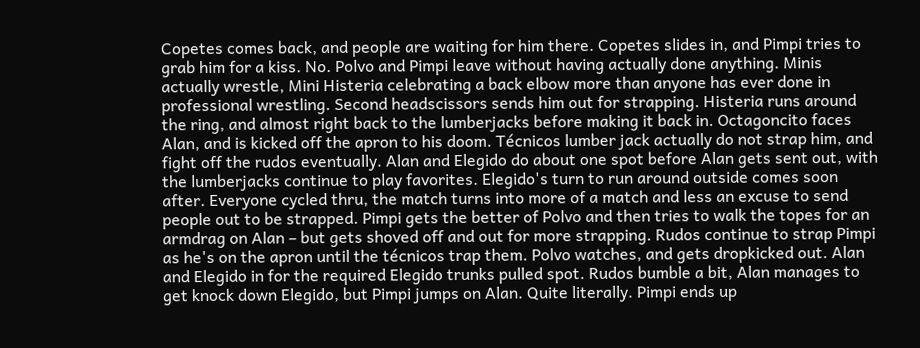Copetes comes back, and people are waiting for him there. Copetes slides in, and Pimpi tries to grab him for a kiss. No. Polvo and Pimpi leave without having actually done anything. Minis actually wrestle, Mini Histeria celebrating a back elbow more than anyone has ever done in professional wrestling. Second headscissors sends him out for strapping. Histeria runs around the ring, and almost right back to the lumberjacks before making it back in. Octagoncito faces Alan, and is kicked off the apron to his doom. Técnicos lumber jack actually do not strap him, and fight off the rudos eventually. Alan and Elegido do about one spot before Alan gets sent out, with the lumberjacks continue to play favorites. Elegido's turn to run around outside comes soon after. Everyone cycled thru, the match turns into more of a match and less an excuse to send people out to be strapped. Pimpi gets the better of Polvo and then tries to walk the topes for an armdrag on Alan – but gets shoved off and out for more strapping. Rudos continue to strap Pimpi as he's on the apron until the técnicos trap them. Polvo watches, and gets dropkicked out. Alan and Elegido in for the required Elegido trunks pulled spot. Rudos bumble a bit, Alan manages to get knock down Elegido, but Pimpi jumps on Alan. Quite literally. Pimpi ends up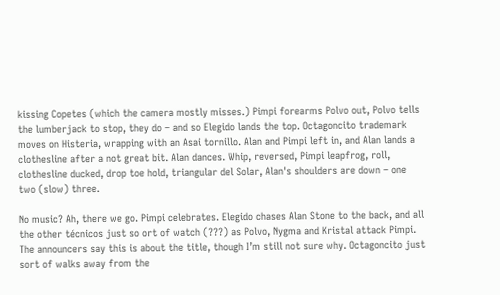kissing Copetes (which the camera mostly misses.) Pimpi forearms Polvo out, Polvo tells the lumberjack to stop, they do – and so Elegido lands the top. Octagoncito trademark moves on Histeria, wrapping with an Asai tornillo. Alan and Pimpi left in, and Alan lands a clothesline after a not great bit. Alan dances. Whip, reversed, Pimpi leapfrog, roll, clothesline ducked, drop toe hold, triangular del Solar, Alan's shoulders are down – one two (slow) three.

No music? Ah, there we go. Pimpi celebrates. Elegido chases Alan Stone to the back, and all the other técnicos just so ort of watch (???) as Polvo, Nygma and Kristal attack Pimpi. The announcers say this is about the title, though I’m still not sure why. Octagoncito just sort of walks away from the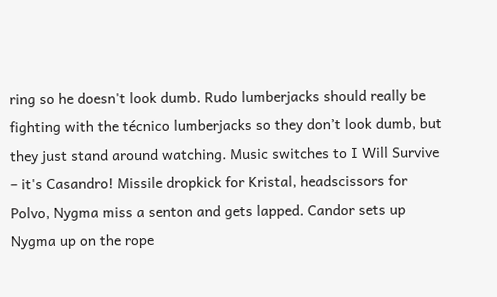ring so he doesn't look dumb. Rudo lumberjacks should really be fighting with the técnico lumberjacks so they don’t look dumb, but they just stand around watching. Music switches to I Will Survive – it's Casandro! Missile dropkick for Kristal, headscissors for Polvo, Nygma miss a senton and gets lapped. Candor sets up Nygma up on the rope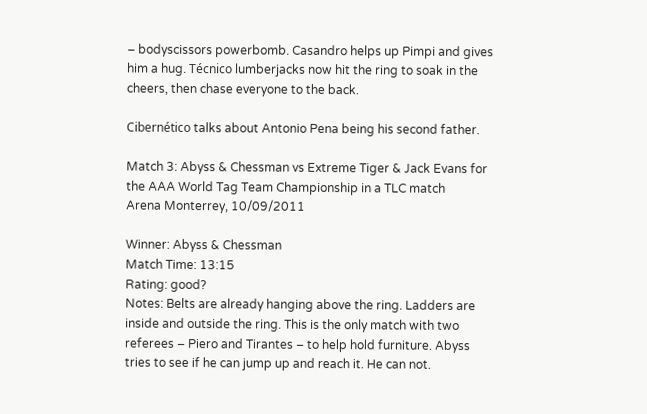– bodyscissors powerbomb. Casandro helps up Pimpi and gives him a hug. Técnico lumberjacks now hit the ring to soak in the cheers, then chase everyone to the back.

Cibernético talks about Antonio Pena being his second father.

Match 3: Abyss & Chessman vs Extreme Tiger & Jack Evans for the AAA World Tag Team Championship in a TLC match
Arena Monterrey, 10/09/2011

Winner: Abyss & Chessman
Match Time: 13:15
Rating: good?
Notes: Belts are already hanging above the ring. Ladders are inside and outside the ring. This is the only match with two referees – Piero and Tirantes – to help hold furniture. Abyss tries to see if he can jump up and reach it. He can not.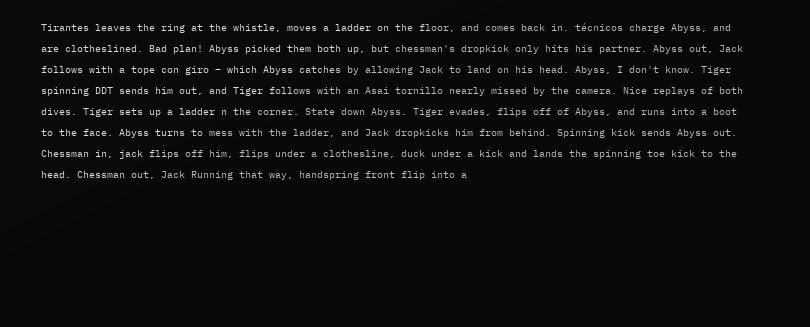Tirantes leaves the ring at the whistle, moves a ladder on the floor, and comes back in. técnicos charge Abyss, and are clotheslined. Bad plan! Abyss picked them both up, but chessman's dropkick only hits his partner. Abyss out, Jack follows with a tope con giro – which Abyss catches by allowing Jack to land on his head. Abyss, I don't know. Tiger spinning DDT sends him out, and Tiger follows with an Asai tornillo nearly missed by the camera. Nice replays of both dives. Tiger sets up a ladder n the corner. State down Abyss. Tiger evades, flips off of Abyss, and runs into a boot to the face. Abyss turns to mess with the ladder, and Jack dropkicks him from behind. Spinning kick sends Abyss out. Chessman in, jack flips off him, flips under a clothesline, duck under a kick and lands the spinning toe kick to the head. Chessman out, Jack Running that way, handspring front flip into a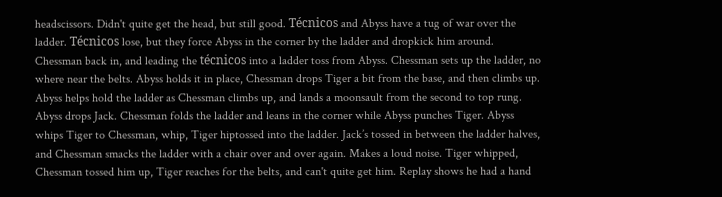headscissors. Didn't quite get the head, but still good. Técnicos and Abyss have a tug of war over the ladder. Técnicos lose, but they force Abyss in the corner by the ladder and dropkick him around. Chessman back in, and leading the técnicos into a ladder toss from Abyss. Chessman sets up the ladder, no where near the belts. Abyss holds it in place, Chessman drops Tiger a bit from the base, and then climbs up. Abyss helps hold the ladder as Chessman climbs up, and lands a moonsault from the second to top rung. Abyss drops Jack. Chessman folds the ladder and leans in the corner while Abyss punches Tiger. Abyss whips Tiger to Chessman, whip, Tiger hiptossed into the ladder. Jack’s tossed in between the ladder halves, and Chessman smacks the ladder with a chair over and over again. Makes a loud noise. Tiger whipped, Chessman tossed him up, Tiger reaches for the belts, and can't quite get him. Replay shows he had a hand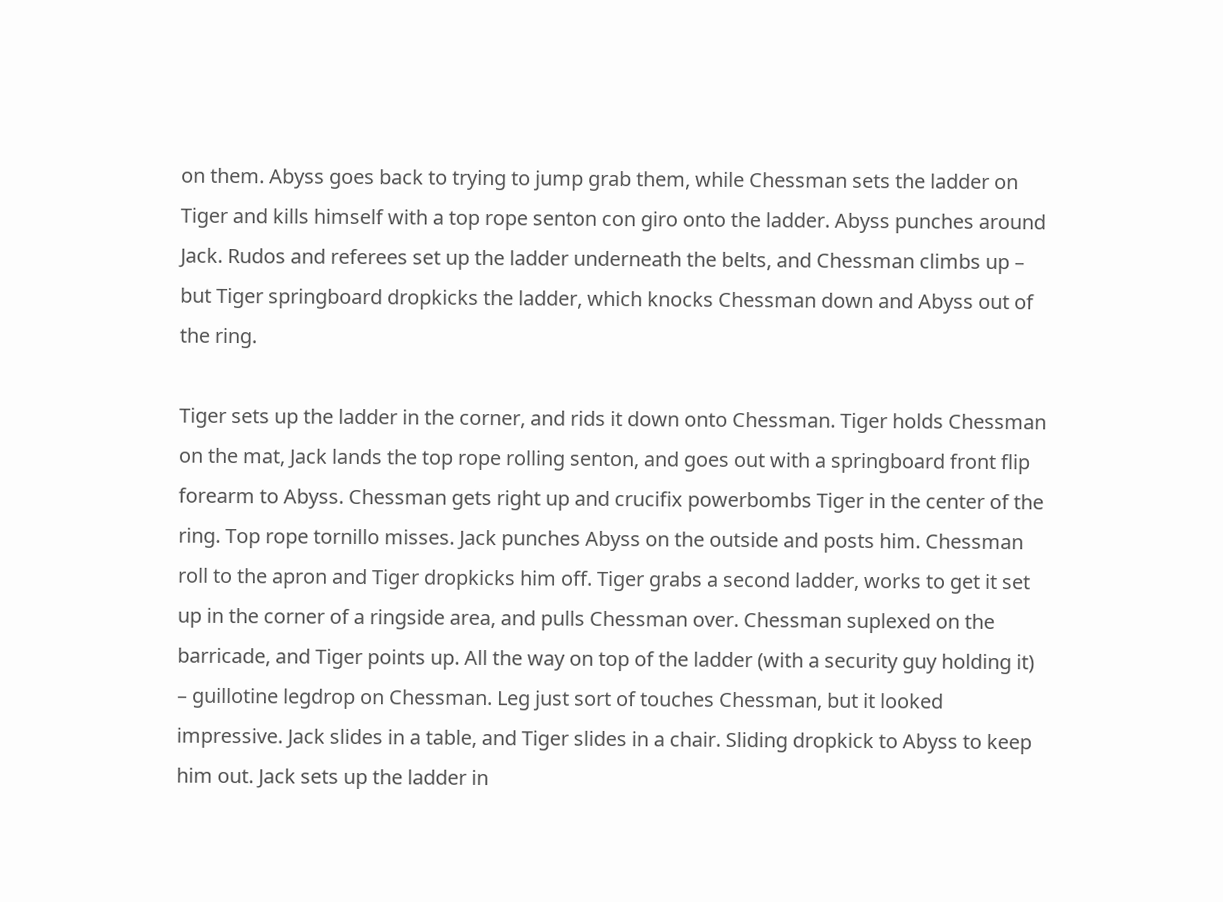on them. Abyss goes back to trying to jump grab them, while Chessman sets the ladder on Tiger and kills himself with a top rope senton con giro onto the ladder. Abyss punches around Jack. Rudos and referees set up the ladder underneath the belts, and Chessman climbs up – but Tiger springboard dropkicks the ladder, which knocks Chessman down and Abyss out of the ring.

Tiger sets up the ladder in the corner, and rids it down onto Chessman. Tiger holds Chessman on the mat, Jack lands the top rope rolling senton, and goes out with a springboard front flip forearm to Abyss. Chessman gets right up and crucifix powerbombs Tiger in the center of the ring. Top rope tornillo misses. Jack punches Abyss on the outside and posts him. Chessman roll to the apron and Tiger dropkicks him off. Tiger grabs a second ladder, works to get it set up in the corner of a ringside area, and pulls Chessman over. Chessman suplexed on the barricade, and Tiger points up. All the way on top of the ladder (with a security guy holding it) – guillotine legdrop on Chessman. Leg just sort of touches Chessman, but it looked impressive. Jack slides in a table, and Tiger slides in a chair. Sliding dropkick to Abyss to keep him out. Jack sets up the ladder in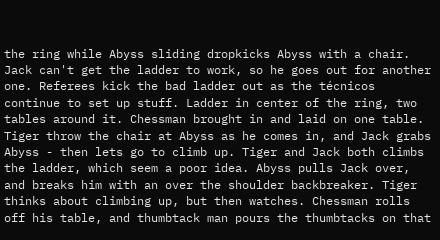the ring while Abyss sliding dropkicks Abyss with a chair. Jack can't get the ladder to work, so he goes out for another one. Referees kick the bad ladder out as the técnicos continue to set up stuff. Ladder in center of the ring, two tables around it. Chessman brought in and laid on one table. Tiger throw the chair at Abyss as he comes in, and Jack grabs Abyss - then lets go to climb up. Tiger and Jack both climbs the ladder, which seem a poor idea. Abyss pulls Jack over, and breaks him with an over the shoulder backbreaker. Tiger thinks about climbing up, but then watches. Chessman rolls off his table, and thumbtack man pours the thumbtacks on that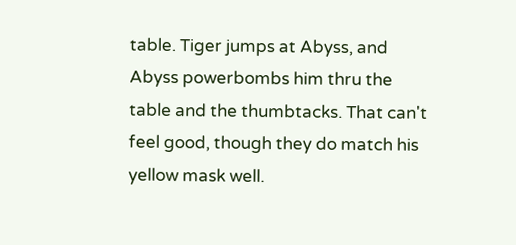table. Tiger jumps at Abyss, and Abyss powerbombs him thru the table and the thumbtacks. That can't feel good, though they do match his yellow mask well.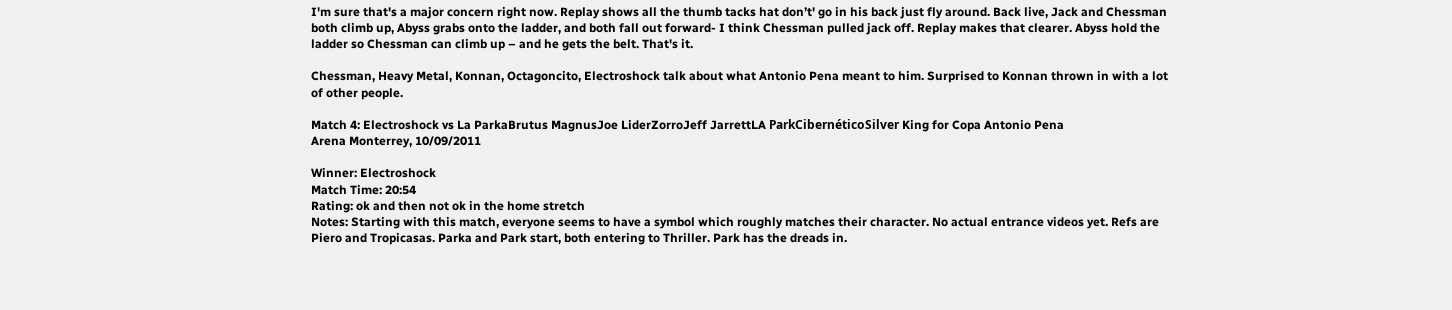I'm sure that's a major concern right now. Replay shows all the thumb tacks hat don’t' go in his back just fly around. Back live, Jack and Chessman both climb up, Abyss grabs onto the ladder, and both fall out forward- I think Chessman pulled jack off. Replay makes that clearer. Abyss hold the ladder so Chessman can climb up – and he gets the belt. That's it.

Chessman, Heavy Metal, Konnan, Octagoncito, Electroshock talk about what Antonio Pena meant to him. Surprised to Konnan thrown in with a lot of other people.

Match 4: Electroshock vs La ParkaBrutus MagnusJoe LiderZorroJeff JarrettLA ParkCibernéticoSilver King for Copa Antonio Pena
Arena Monterrey, 10/09/2011

Winner: Electroshock
Match Time: 20:54
Rating: ok and then not ok in the home stretch
Notes: Starting with this match, everyone seems to have a symbol which roughly matches their character. No actual entrance videos yet. Refs are Piero and Tropicasas. Parka and Park start, both entering to Thriller. Park has the dreads in.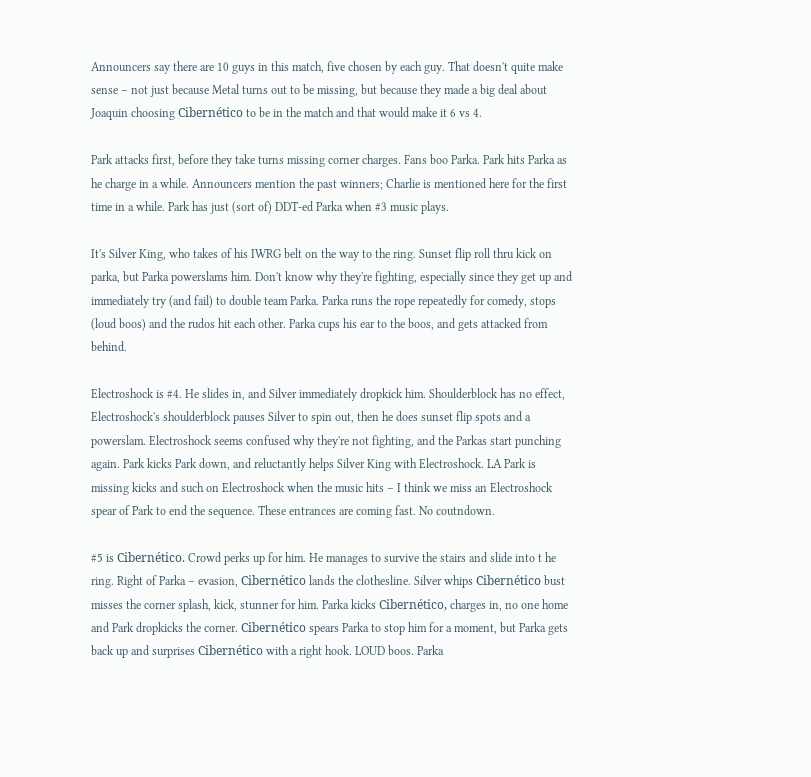Announcers say there are 10 guys in this match, five chosen by each guy. That doesn't quite make sense – not just because Metal turns out to be missing, but because they made a big deal about Joaquin choosing Cibernético to be in the match and that would make it 6 vs 4.

Park attacks first, before they take turns missing corner charges. Fans boo Parka. Park hits Parka as he charge in a while. Announcers mention the past winners; Charlie is mentioned here for the first time in a while. Park has just (sort of) DDT-ed Parka when #3 music plays.

It's Silver King, who takes of his IWRG belt on the way to the ring. Sunset flip roll thru kick on parka, but Parka powerslams him. Don't know why they're fighting, especially since they get up and immediately try (and fail) to double team Parka. Parka runs the rope repeatedly for comedy, stops (loud boos) and the rudos hit each other. Parka cups his ear to the boos, and gets attacked from behind.

Electroshock is #4. He slides in, and Silver immediately dropkick him. Shoulderblock has no effect, Electroshock's shoulderblock pauses Silver to spin out, then he does sunset flip spots and a powerslam. Electroshock seems confused why they're not fighting, and the Parkas start punching again. Park kicks Park down, and reluctantly helps Silver King with Electroshock. LA Park is missing kicks and such on Electroshock when the music hits – I think we miss an Electroshock spear of Park to end the sequence. These entrances are coming fast. No coutndown.

#5 is Cibernético. Crowd perks up for him. He manages to survive the stairs and slide into t he ring. Right of Parka – evasion, Cibernético lands the clothesline. Silver whips Cibernético bust misses the corner splash, kick, stunner for him. Parka kicks Cibernético, charges in, no one home and Park dropkicks the corner. Cibernético spears Parka to stop him for a moment, but Parka gets back up and surprises Cibernético with a right hook. LOUD boos. Parka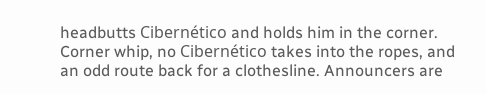headbutts Cibernético and holds him in the corner. Corner whip, no Cibernético takes into the ropes, and an odd route back for a clothesline. Announcers are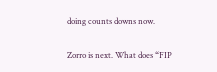doing counts downs now.

Zorro is next. What does “FIP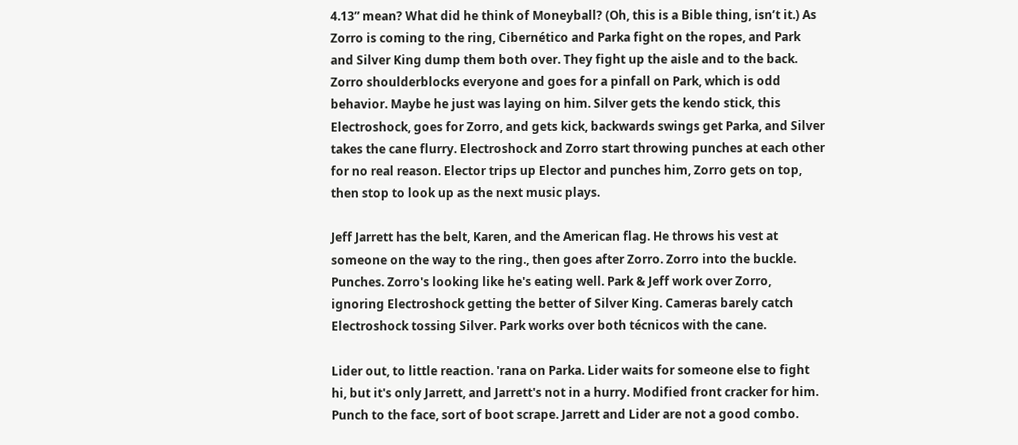4.13” mean? What did he think of Moneyball? (Oh, this is a Bible thing, isn’t it.) As Zorro is coming to the ring, Cibernético and Parka fight on the ropes, and Park and Silver King dump them both over. They fight up the aisle and to the back. Zorro shoulderblocks everyone and goes for a pinfall on Park, which is odd behavior. Maybe he just was laying on him. Silver gets the kendo stick, this Electroshock, goes for Zorro, and gets kick, backwards swings get Parka, and Silver takes the cane flurry. Electroshock and Zorro start throwing punches at each other for no real reason. Elector trips up Elector and punches him, Zorro gets on top, then stop to look up as the next music plays.

Jeff Jarrett has the belt, Karen, and the American flag. He throws his vest at someone on the way to the ring., then goes after Zorro. Zorro into the buckle. Punches. Zorro's looking like he's eating well. Park & Jeff work over Zorro, ignoring Electroshock getting the better of Silver King. Cameras barely catch Electroshock tossing Silver. Park works over both técnicos with the cane.

Lider out, to little reaction. 'rana on Parka. Lider waits for someone else to fight hi, but it's only Jarrett, and Jarrett's not in a hurry. Modified front cracker for him. Punch to the face, sort of boot scrape. Jarrett and Lider are not a good combo.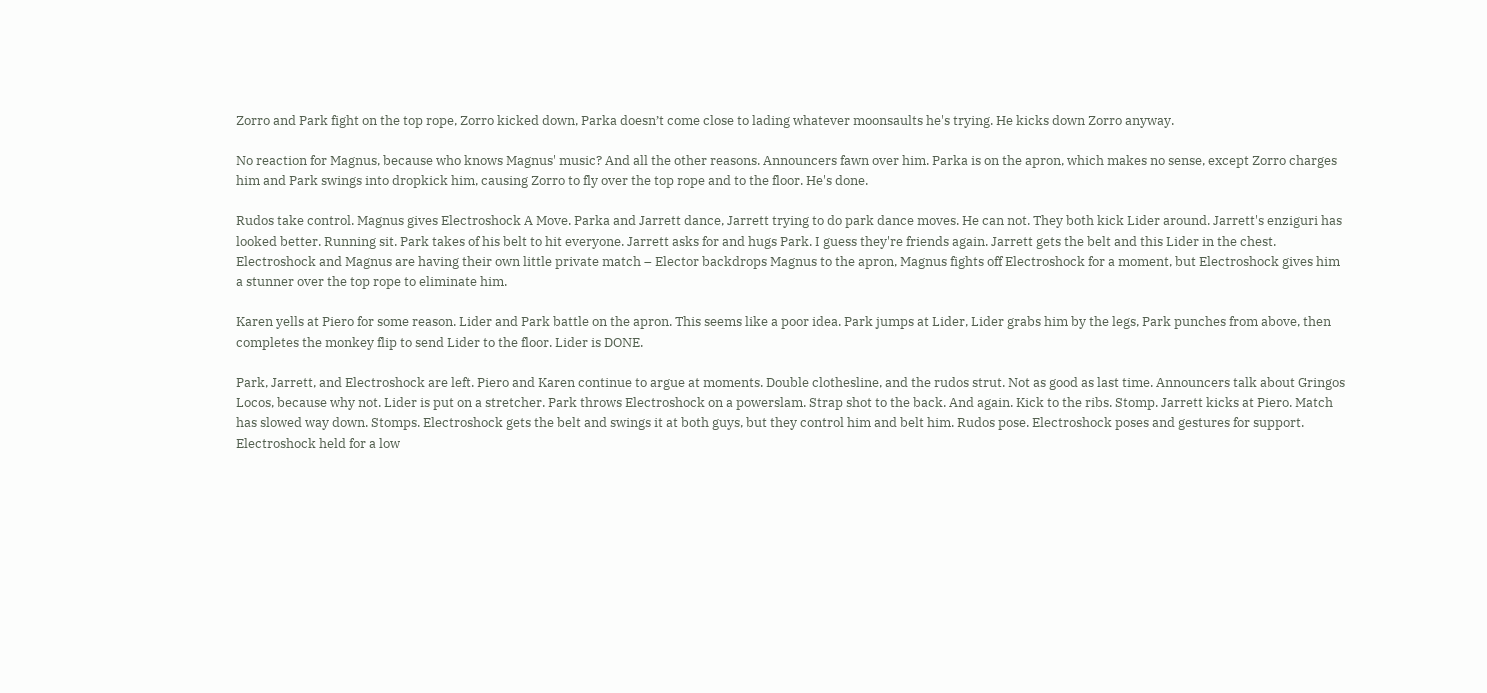Zorro and Park fight on the top rope, Zorro kicked down, Parka doesn’t come close to lading whatever moonsaults he's trying. He kicks down Zorro anyway.

No reaction for Magnus, because who knows Magnus' music? And all the other reasons. Announcers fawn over him. Parka is on the apron, which makes no sense, except Zorro charges him and Park swings into dropkick him, causing Zorro to fly over the top rope and to the floor. He's done.

Rudos take control. Magnus gives Electroshock A Move. Parka and Jarrett dance, Jarrett trying to do park dance moves. He can not. They both kick Lider around. Jarrett's enziguri has looked better. Running sit. Park takes of his belt to hit everyone. Jarrett asks for and hugs Park. I guess they're friends again. Jarrett gets the belt and this Lider in the chest. Electroshock and Magnus are having their own little private match – Elector backdrops Magnus to the apron, Magnus fights off Electroshock for a moment, but Electroshock gives him a stunner over the top rope to eliminate him.

Karen yells at Piero for some reason. Lider and Park battle on the apron. This seems like a poor idea. Park jumps at Lider, Lider grabs him by the legs, Park punches from above, then completes the monkey flip to send Lider to the floor. Lider is DONE.

Park, Jarrett, and Electroshock are left. Piero and Karen continue to argue at moments. Double clothesline, and the rudos strut. Not as good as last time. Announcers talk about Gringos Locos, because why not. Lider is put on a stretcher. Park throws Electroshock on a powerslam. Strap shot to the back. And again. Kick to the ribs. Stomp. Jarrett kicks at Piero. Match has slowed way down. Stomps. Electroshock gets the belt and swings it at both guys, but they control him and belt him. Rudos pose. Electroshock poses and gestures for support. Electroshock held for a low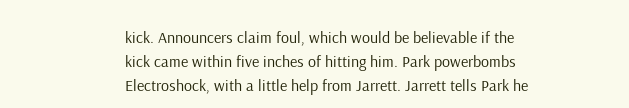kick. Announcers claim foul, which would be believable if the kick came within five inches of hitting him. Park powerbombs Electroshock, with a little help from Jarrett. Jarrett tells Park he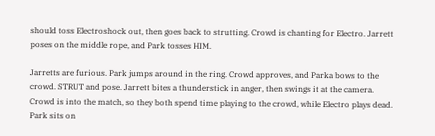should toss Electroshock out, then goes back to strutting. Crowd is chanting for Electro. Jarrett poses on the middle rope, and Park tosses HIM.

Jarretts are furious. Park jumps around in the ring. Crowd approves, and Parka bows to the crowd. STRUT and pose. Jarrett bites a thunderstick in anger, then swings it at the camera. Crowd is into the match, so they both spend time playing to the crowd, while Electro plays dead. Park sits on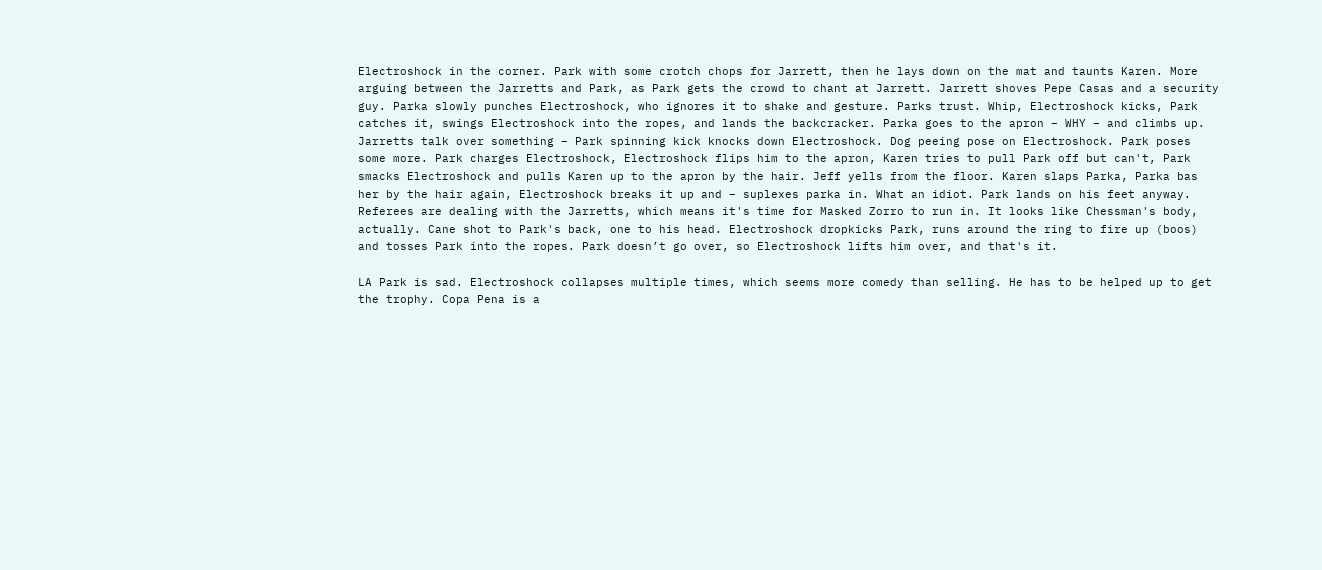Electroshock in the corner. Park with some crotch chops for Jarrett, then he lays down on the mat and taunts Karen. More arguing between the Jarretts and Park, as Park gets the crowd to chant at Jarrett. Jarrett shoves Pepe Casas and a security guy. Parka slowly punches Electroshock, who ignores it to shake and gesture. Parks trust. Whip, Electroshock kicks, Park catches it, swings Electroshock into the ropes, and lands the backcracker. Parka goes to the apron – WHY – and climbs up. Jarretts talk over something – Park spinning kick knocks down Electroshock. Dog peeing pose on Electroshock. Park poses some more. Park charges Electroshock, Electroshock flips him to the apron, Karen tries to pull Park off but can't, Park smacks Electroshock and pulls Karen up to the apron by the hair. Jeff yells from the floor. Karen slaps Parka, Parka bas her by the hair again, Electroshock breaks it up and – suplexes parka in. What an idiot. Park lands on his feet anyway. Referees are dealing with the Jarretts, which means it's time for Masked Zorro to run in. It looks like Chessman's body, actually. Cane shot to Park's back, one to his head. Electroshock dropkicks Park, runs around the ring to fire up (boos) and tosses Park into the ropes. Park doesn’t go over, so Electroshock lifts him over, and that's it.

LA Park is sad. Electroshock collapses multiple times, which seems more comedy than selling. He has to be helped up to get the trophy. Copa Pena is a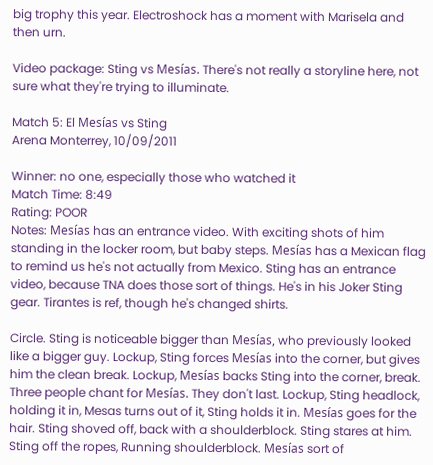big trophy this year. Electroshock has a moment with Marisela and then urn.

Video package: Sting vs Mesías. There's not really a storyline here, not sure what they're trying to illuminate.

Match 5: El Mesías vs Sting
Arena Monterrey, 10/09/2011

Winner: no one, especially those who watched it
Match Time: 8:49
Rating: POOR
Notes: Mesías has an entrance video. With exciting shots of him standing in the locker room, but baby steps. Mesías has a Mexican flag to remind us he's not actually from Mexico. Sting has an entrance video, because TNA does those sort of things. He's in his Joker Sting gear. Tirantes is ref, though he's changed shirts.

Circle. Sting is noticeable bigger than Mesías, who previously looked like a bigger guy. Lockup, Sting forces Mesías into the corner, but gives him the clean break. Lockup, Mesías backs Sting into the corner, break. Three people chant for Mesías. They don't last. Lockup, Sting headlock, holding it in, Mesas turns out of it, Sting holds it in. Mesías goes for the hair. Sting shoved off, back with a shoulderblock. Sting stares at him. Sting off the ropes, Running shoulderblock. Mesías sort of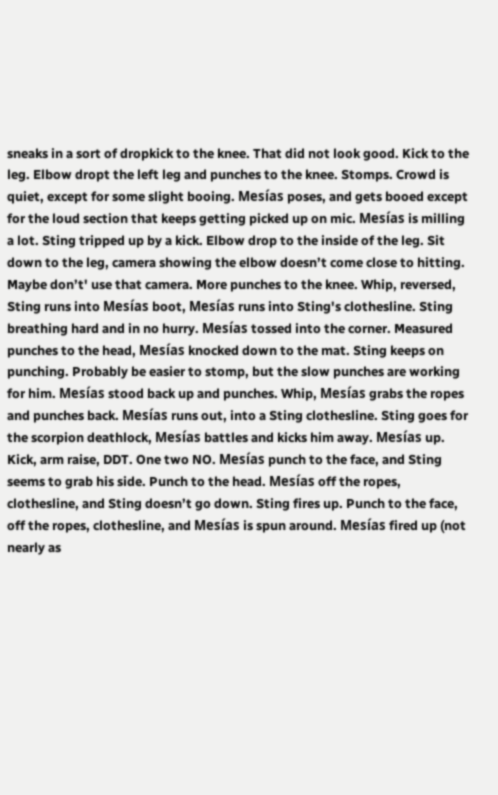sneaks in a sort of dropkick to the knee. That did not look good. Kick to the leg. Elbow dropt the left leg and punches to the knee. Stomps. Crowd is quiet, except for some slight booing. Mesías poses, and gets booed except for the loud section that keeps getting picked up on mic. Mesías is milling a lot. Sting tripped up by a kick. Elbow drop to the inside of the leg. Sit down to the leg, camera showing the elbow doesn’t come close to hitting. Maybe don’t' use that camera. More punches to the knee. Whip, reversed, Sting runs into Mesías boot, Mesías runs into Sting's clothesline. Sting breathing hard and in no hurry. Mesías tossed into the corner. Measured punches to the head, Mesías knocked down to the mat. Sting keeps on punching. Probably be easier to stomp, but the slow punches are working for him. Mesías stood back up and punches. Whip, Mesías grabs the ropes and punches back. Mesías runs out, into a Sting clothesline. Sting goes for the scorpion deathlock, Mesías battles and kicks him away. Mesías up. Kick, arm raise, DDT. One two NO. Mesías punch to the face, and Sting seems to grab his side. Punch to the head. Mesías off the ropes, clothesline, and Sting doesn’t go down. Sting fires up. Punch to the face, off the ropes, clothesline, and Mesías is spun around. Mesías fired up (not nearly as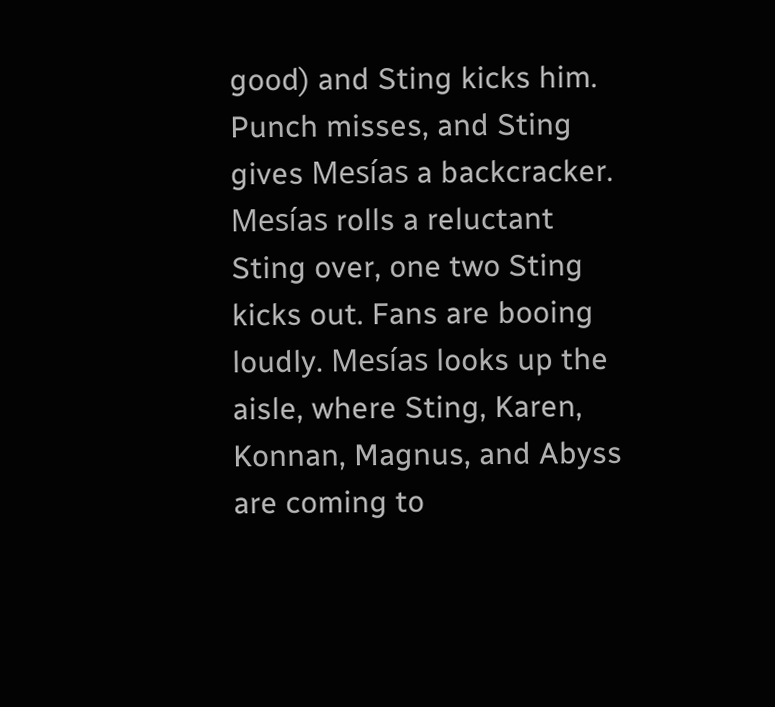good) and Sting kicks him. Punch misses, and Sting gives Mesías a backcracker. Mesías rolls a reluctant Sting over, one two Sting kicks out. Fans are booing loudly. Mesías looks up the aisle, where Sting, Karen, Konnan, Magnus, and Abyss are coming to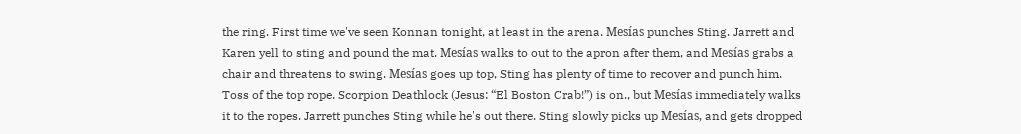the ring. First time we've seen Konnan tonight, at least in the arena. Mesías punches Sting. Jarrett and Karen yell to sting and pound the mat. Mesías walks to out to the apron after them, and Mesías grabs a chair and threatens to swing. Mesías goes up top, Sting has plenty of time to recover and punch him. Toss of the top rope. Scorpion Deathlock (Jesus: “El Boston Crab!”) is on., but Mesías immediately walks it to the ropes. Jarrett punches Sting while he's out there. Sting slowly picks up Mesías, and gets dropped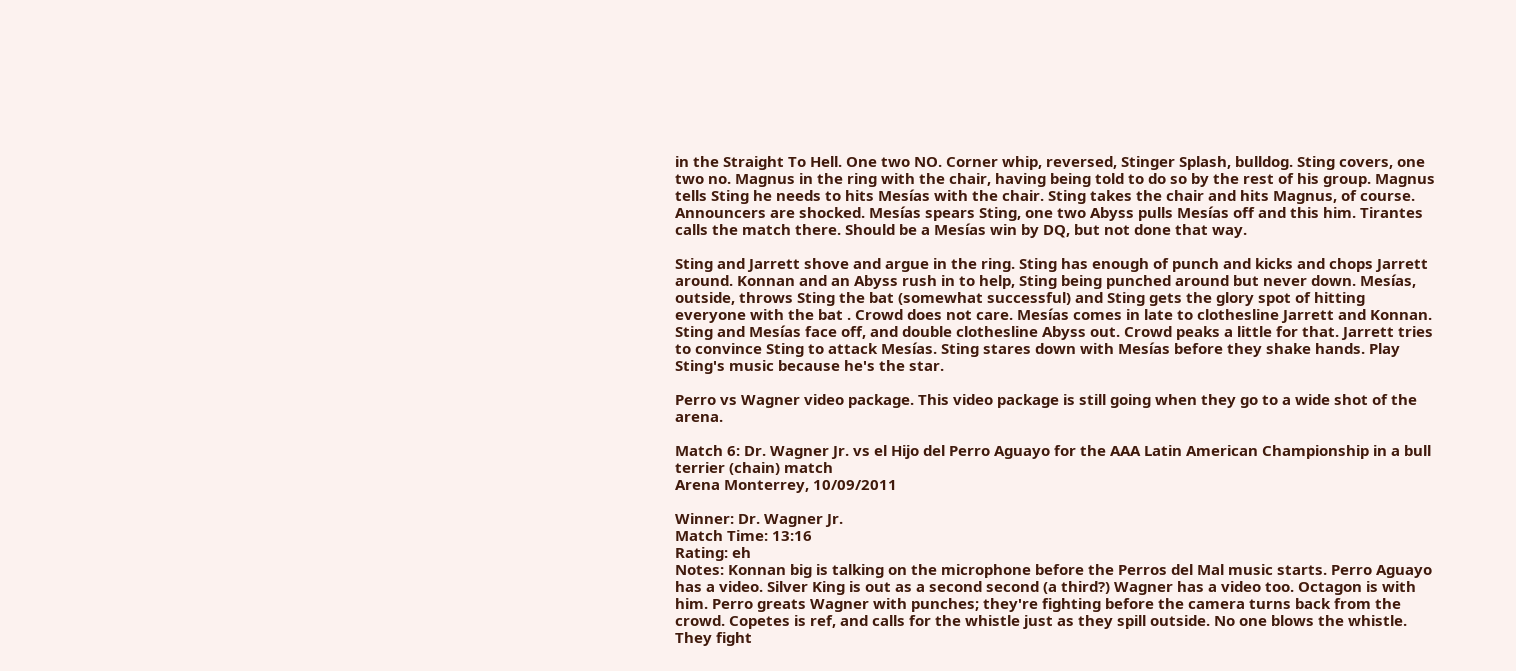in the Straight To Hell. One two NO. Corner whip, reversed, Stinger Splash, bulldog. Sting covers, one two no. Magnus in the ring with the chair, having being told to do so by the rest of his group. Magnus tells Sting he needs to hits Mesías with the chair. Sting takes the chair and hits Magnus, of course. Announcers are shocked. Mesías spears Sting, one two Abyss pulls Mesías off and this him. Tirantes calls the match there. Should be a Mesías win by DQ, but not done that way.

Sting and Jarrett shove and argue in the ring. Sting has enough of punch and kicks and chops Jarrett around. Konnan and an Abyss rush in to help, Sting being punched around but never down. Mesías, outside, throws Sting the bat (somewhat successful) and Sting gets the glory spot of hitting everyone with the bat . Crowd does not care. Mesías comes in late to clothesline Jarrett and Konnan. Sting and Mesías face off, and double clothesline Abyss out. Crowd peaks a little for that. Jarrett tries to convince Sting to attack Mesías. Sting stares down with Mesías before they shake hands. Play Sting's music because he's the star.

Perro vs Wagner video package. This video package is still going when they go to a wide shot of the arena.

Match 6: Dr. Wagner Jr. vs el Hijo del Perro Aguayo for the AAA Latin American Championship in a bull terrier (chain) match
Arena Monterrey, 10/09/2011

Winner: Dr. Wagner Jr.
Match Time: 13:16
Rating: eh
Notes: Konnan big is talking on the microphone before the Perros del Mal music starts. Perro Aguayo has a video. Silver King is out as a second second (a third?) Wagner has a video too. Octagon is with him. Perro greats Wagner with punches; they're fighting before the camera turns back from the crowd. Copetes is ref, and calls for the whistle just as they spill outside. No one blows the whistle. They fight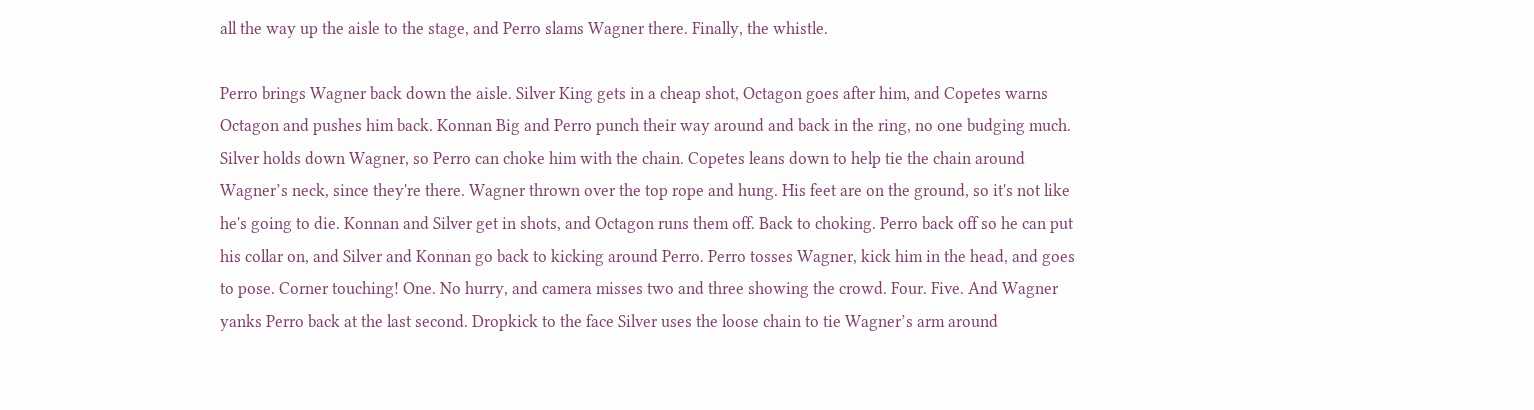all the way up the aisle to the stage, and Perro slams Wagner there. Finally, the whistle.

Perro brings Wagner back down the aisle. Silver King gets in a cheap shot, Octagon goes after him, and Copetes warns Octagon and pushes him back. Konnan Big and Perro punch their way around and back in the ring, no one budging much. Silver holds down Wagner, so Perro can choke him with the chain. Copetes leans down to help tie the chain around Wagner’s neck, since they're there. Wagner thrown over the top rope and hung. His feet are on the ground, so it's not like he's going to die. Konnan and Silver get in shots, and Octagon runs them off. Back to choking. Perro back off so he can put his collar on, and Silver and Konnan go back to kicking around Perro. Perro tosses Wagner, kick him in the head, and goes to pose. Corner touching! One. No hurry, and camera misses two and three showing the crowd. Four. Five. And Wagner yanks Perro back at the last second. Dropkick to the face Silver uses the loose chain to tie Wagner’s arm around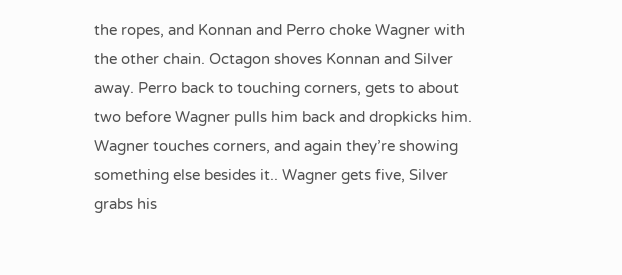the ropes, and Konnan and Perro choke Wagner with the other chain. Octagon shoves Konnan and Silver away. Perro back to touching corners, gets to about two before Wagner pulls him back and dropkicks him. Wagner touches corners, and again they’re showing something else besides it.. Wagner gets five, Silver grabs his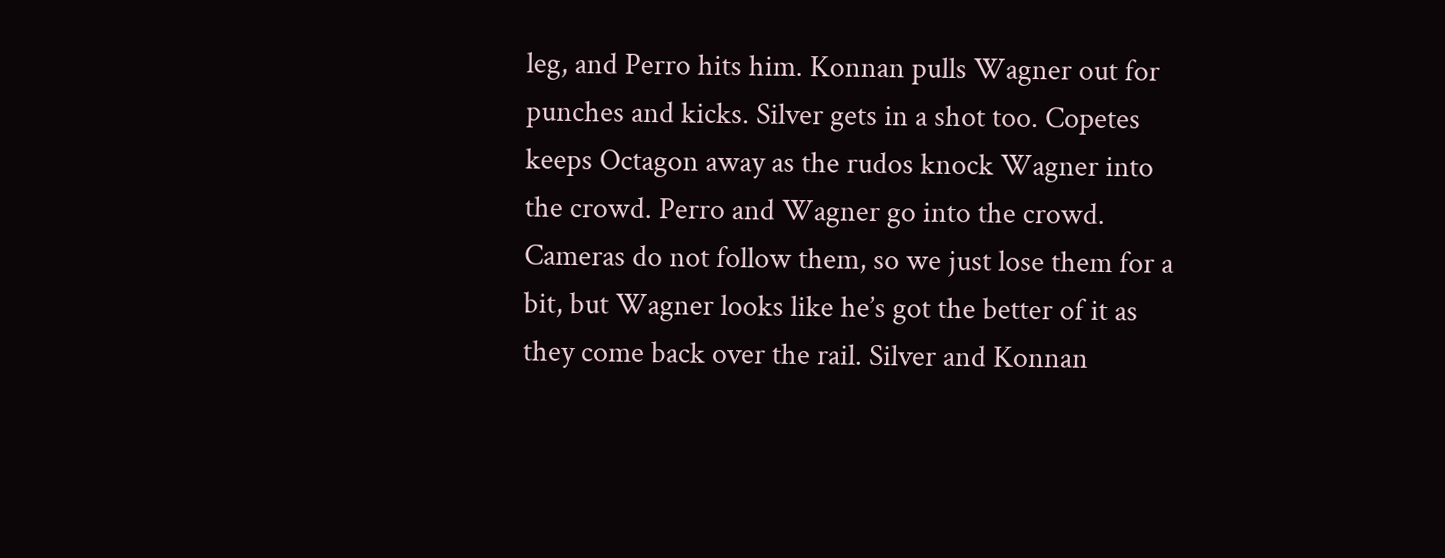leg, and Perro hits him. Konnan pulls Wagner out for punches and kicks. Silver gets in a shot too. Copetes keeps Octagon away as the rudos knock Wagner into the crowd. Perro and Wagner go into the crowd. Cameras do not follow them, so we just lose them for a bit, but Wagner looks like he’s got the better of it as they come back over the rail. Silver and Konnan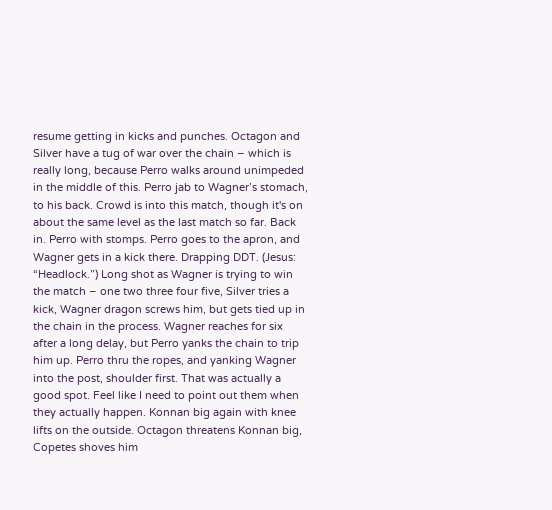resume getting in kicks and punches. Octagon and Silver have a tug of war over the chain – which is really long, because Perro walks around unimpeded in the middle of this. Perro jab to Wagner’s stomach, to his back. Crowd is into this match, though it's on about the same level as the last match so far. Back in. Perro with stomps. Perro goes to the apron, and Wagner gets in a kick there. Drapping DDT. (Jesus: “Headlock.”) Long shot as Wagner is trying to win the match – one two three four five, Silver tries a kick, Wagner dragon screws him, but gets tied up in the chain in the process. Wagner reaches for six after a long delay, but Perro yanks the chain to trip him up. Perro thru the ropes, and yanking Wagner into the post, shoulder first. That was actually a good spot. Feel like I need to point out them when they actually happen. Konnan big again with knee lifts on the outside. Octagon threatens Konnan big, Copetes shoves him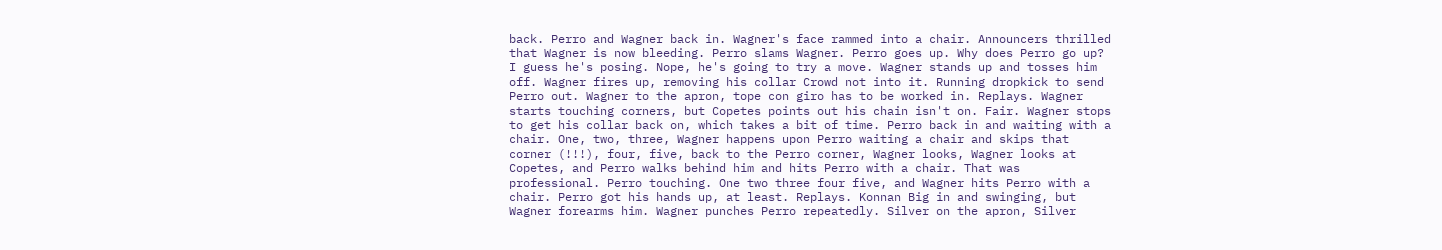back. Perro and Wagner back in. Wagner's face rammed into a chair. Announcers thrilled that Wagner is now bleeding. Perro slams Wagner. Perro goes up. Why does Perro go up? I guess he's posing. Nope, he's going to try a move. Wagner stands up and tosses him off. Wagner fires up, removing his collar Crowd not into it. Running dropkick to send Perro out. Wagner to the apron, tope con giro has to be worked in. Replays. Wagner starts touching corners, but Copetes points out his chain isn't on. Fair. Wagner stops to get his collar back on, which takes a bit of time. Perro back in and waiting with a chair. One, two, three, Wagner happens upon Perro waiting a chair and skips that corner (!!!), four, five, back to the Perro corner, Wagner looks, Wagner looks at Copetes, and Perro walks behind him and hits Perro with a chair. That was professional. Perro touching. One two three four five, and Wagner hits Perro with a chair. Perro got his hands up, at least. Replays. Konnan Big in and swinging, but Wagner forearms him. Wagner punches Perro repeatedly. Silver on the apron, Silver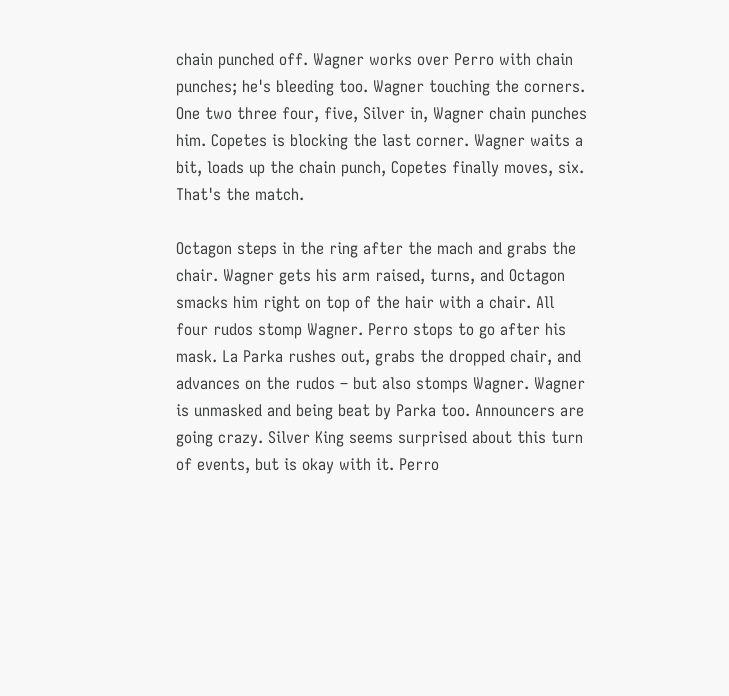chain punched off. Wagner works over Perro with chain punches; he's bleeding too. Wagner touching the corners. One two three four, five, Silver in, Wagner chain punches him. Copetes is blocking the last corner. Wagner waits a bit, loads up the chain punch, Copetes finally moves, six. That's the match.

Octagon steps in the ring after the mach and grabs the chair. Wagner gets his arm raised, turns, and Octagon smacks him right on top of the hair with a chair. All four rudos stomp Wagner. Perro stops to go after his mask. La Parka rushes out, grabs the dropped chair, and advances on the rudos – but also stomps Wagner. Wagner is unmasked and being beat by Parka too. Announcers are going crazy. Silver King seems surprised about this turn of events, but is okay with it. Perro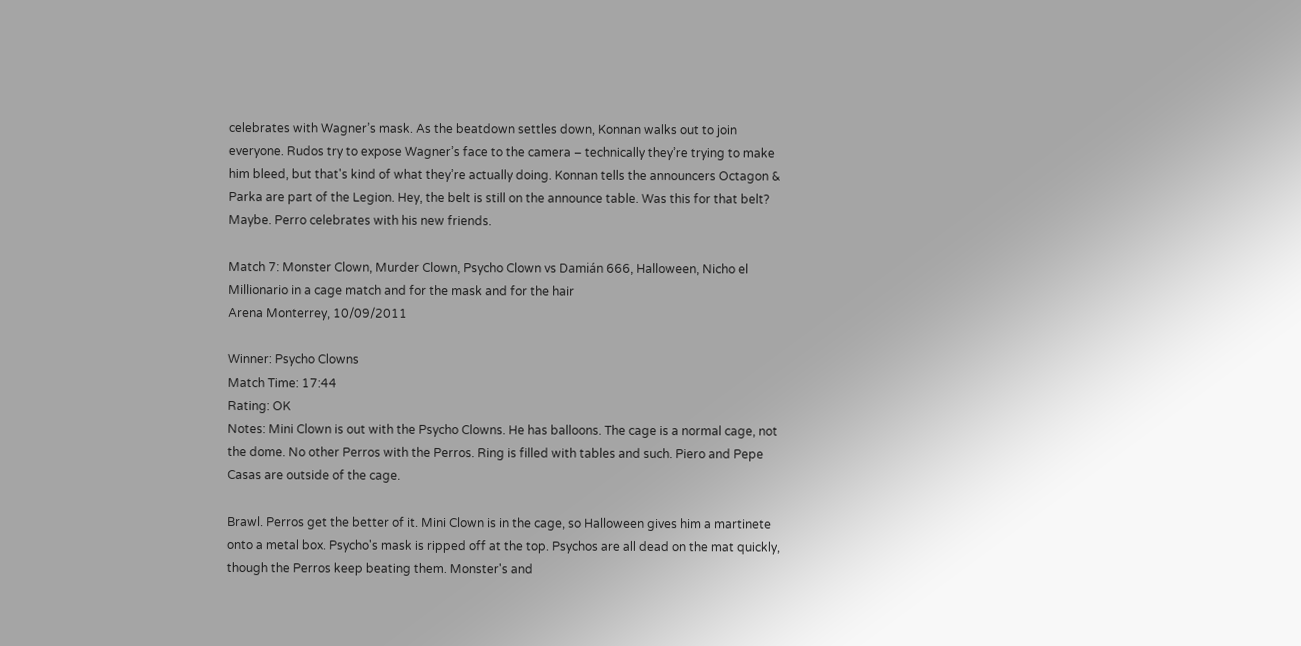celebrates with Wagner’s mask. As the beatdown settles down, Konnan walks out to join everyone. Rudos try to expose Wagner’s face to the camera – technically they’re trying to make him bleed, but that's kind of what they’re actually doing. Konnan tells the announcers Octagon & Parka are part of the Legion. Hey, the belt is still on the announce table. Was this for that belt? Maybe. Perro celebrates with his new friends.

Match 7: Monster Clown, Murder Clown, Psycho Clown vs Damián 666, Halloween, Nicho el Millionario in a cage match and for the mask and for the hair
Arena Monterrey, 10/09/2011

Winner: Psycho Clowns
Match Time: 17:44
Rating: OK
Notes: Mini Clown is out with the Psycho Clowns. He has balloons. The cage is a normal cage, not the dome. No other Perros with the Perros. Ring is filled with tables and such. Piero and Pepe Casas are outside of the cage.

Brawl. Perros get the better of it. Mini Clown is in the cage, so Halloween gives him a martinete onto a metal box. Psycho's mask is ripped off at the top. Psychos are all dead on the mat quickly, though the Perros keep beating them. Monster's and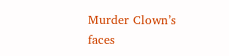Murder Clown’s faces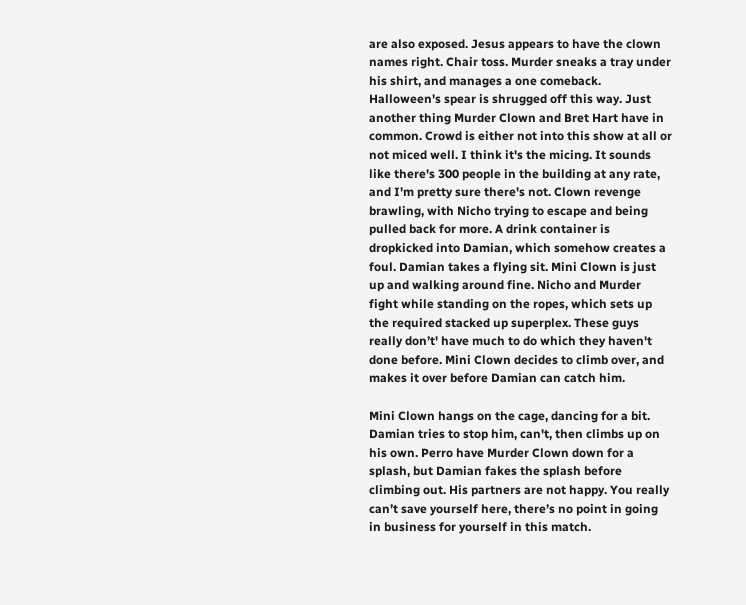are also exposed. Jesus appears to have the clown names right. Chair toss. Murder sneaks a tray under his shirt, and manages a one comeback. Halloween's spear is shrugged off this way. Just another thing Murder Clown and Bret Hart have in common. Crowd is either not into this show at all or not miced well. I think it's the micing. It sounds like there's 300 people in the building at any rate, and I'm pretty sure there's not. Clown revenge brawling, with Nicho trying to escape and being pulled back for more. A drink container is dropkicked into Damian, which somehow creates a foul. Damian takes a flying sit. Mini Clown is just up and walking around fine. Nicho and Murder fight while standing on the ropes, which sets up the required stacked up superplex. These guys really don’t' have much to do which they haven't done before. Mini Clown decides to climb over, and makes it over before Damian can catch him.

Mini Clown hangs on the cage, dancing for a bit. Damian tries to stop him, can't, then climbs up on his own. Perro have Murder Clown down for a splash, but Damian fakes the splash before climbing out. His partners are not happy. You really can’t save yourself here, there’s no point in going in business for yourself in this match.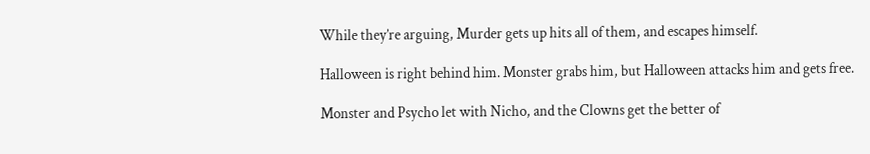While they’re arguing, Murder gets up hits all of them, and escapes himself.

Halloween is right behind him. Monster grabs him, but Halloween attacks him and gets free.

Monster and Psycho let with Nicho, and the Clowns get the better of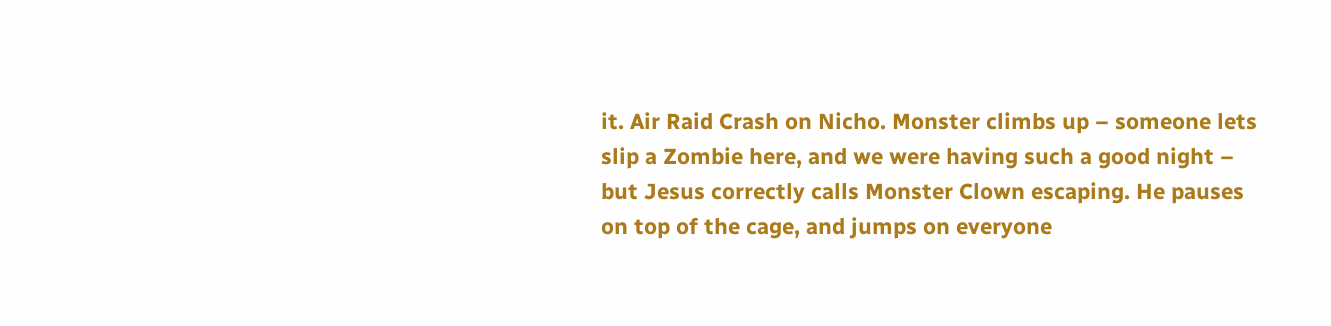it. Air Raid Crash on Nicho. Monster climbs up – someone lets slip a Zombie here, and we were having such a good night – but Jesus correctly calls Monster Clown escaping. He pauses on top of the cage, and jumps on everyone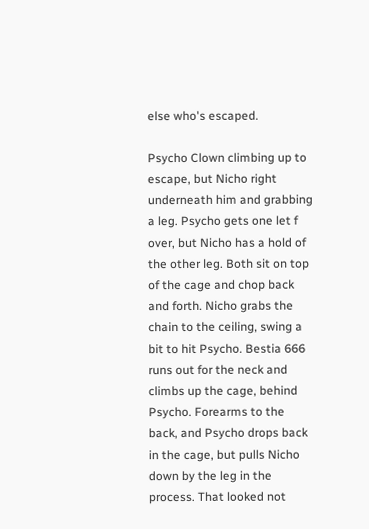else who's escaped.

Psycho Clown climbing up to escape, but Nicho right underneath him and grabbing a leg. Psycho gets one let f over, but Nicho has a hold of the other leg. Both sit on top of the cage and chop back and forth. Nicho grabs the chain to the ceiling, swing a bit to hit Psycho. Bestia 666 runs out for the neck and climbs up the cage, behind Psycho. Forearms to the back, and Psycho drops back in the cage, but pulls Nicho down by the leg in the process. That looked not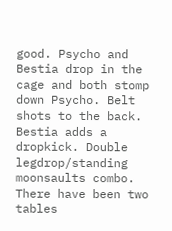good. Psycho and Bestia drop in the cage and both stomp down Psycho. Belt shots to the back. Bestia adds a dropkick. Double legdrop/standing moonsaults combo. There have been two tables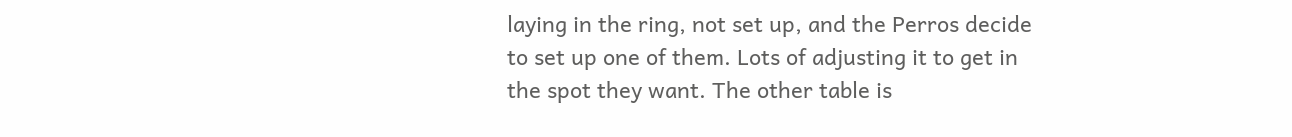laying in the ring, not set up, and the Perros decide to set up one of them. Lots of adjusting it to get in the spot they want. The other table is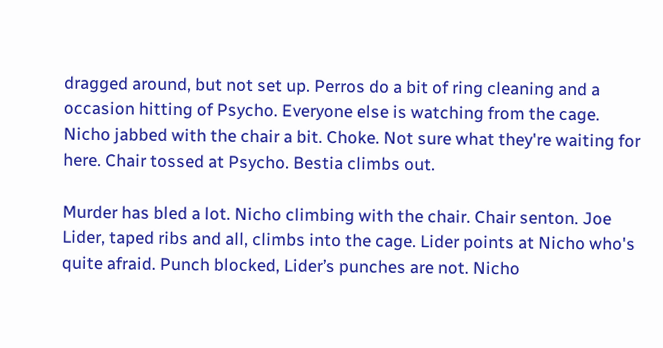dragged around, but not set up. Perros do a bit of ring cleaning and a occasion hitting of Psycho. Everyone else is watching from the cage. Nicho jabbed with the chair a bit. Choke. Not sure what they're waiting for here. Chair tossed at Psycho. Bestia climbs out.

Murder has bled a lot. Nicho climbing with the chair. Chair senton. Joe Lider, taped ribs and all, climbs into the cage. Lider points at Nicho who's quite afraid. Punch blocked, Lider’s punches are not. Nicho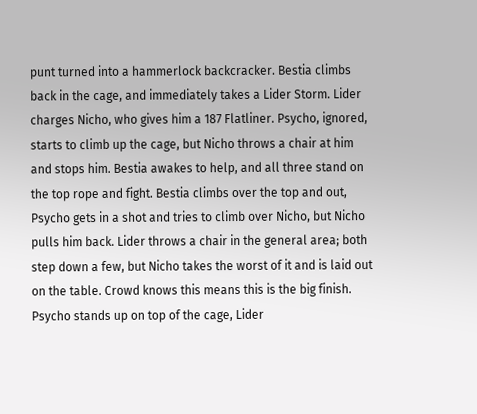punt turned into a hammerlock backcracker. Bestia climbs back in the cage, and immediately takes a Lider Storm. Lider charges Nicho, who gives him a 187 Flatliner. Psycho, ignored, starts to climb up the cage, but Nicho throws a chair at him and stops him. Bestia awakes to help, and all three stand on the top rope and fight. Bestia climbs over the top and out, Psycho gets in a shot and tries to climb over Nicho, but Nicho pulls him back. Lider throws a chair in the general area; both step down a few, but Nicho takes the worst of it and is laid out on the table. Crowd knows this means this is the big finish. Psycho stands up on top of the cage, Lider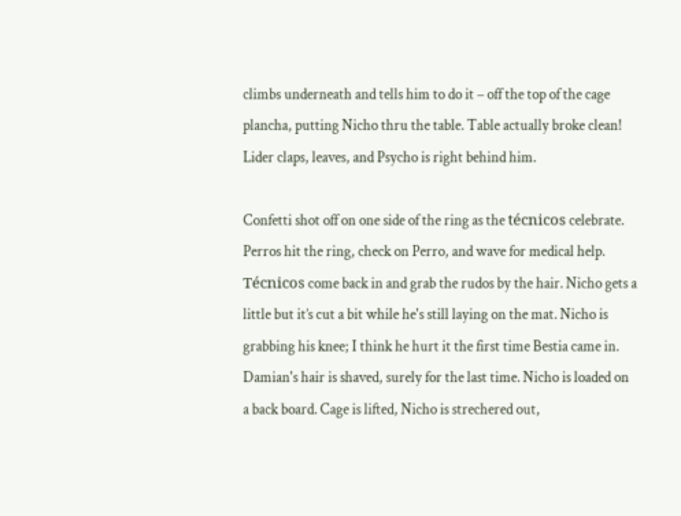climbs underneath and tells him to do it – off the top of the cage plancha, putting Nicho thru the table. Table actually broke clean! Lider claps, leaves, and Psycho is right behind him.

Confetti shot off on one side of the ring as the técnicos celebrate. Perros hit the ring, check on Perro, and wave for medical help. Técnicos come back in and grab the rudos by the hair. Nicho gets a little but it’s cut a bit while he's still laying on the mat. Nicho is grabbing his knee; I think he hurt it the first time Bestia came in. Damian's hair is shaved, surely for the last time. Nicho is loaded on a back board. Cage is lifted, Nicho is strechered out,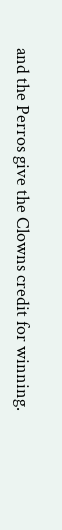and the Perros give the Clowns credit for winning.